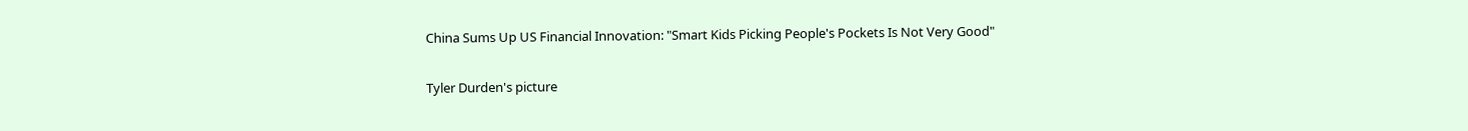China Sums Up US Financial Innovation: "Smart Kids Picking People's Pockets Is Not Very Good"

Tyler Durden's picture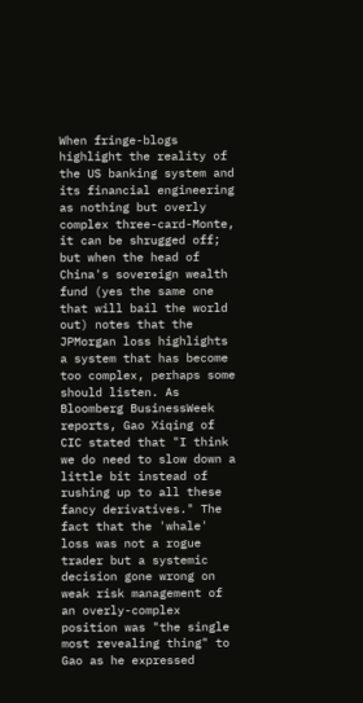When fringe-blogs highlight the reality of the US banking system and its financial engineering as nothing but overly complex three-card-Monte, it can be shrugged off; but when the head of China's sovereign wealth fund (yes the same one that will bail the world out) notes that the JPMorgan loss highlights a system that has become too complex, perhaps some should listen. As Bloomberg BusinessWeek reports, Gao Xiqing of CIC stated that "I think we do need to slow down a little bit instead of rushing up to all these fancy derivatives." The fact that the 'whale' loss was not a rogue trader but a systemic decision gone wrong on weak risk management of an overly-complex position was "the single most revealing thing" to Gao as he expressed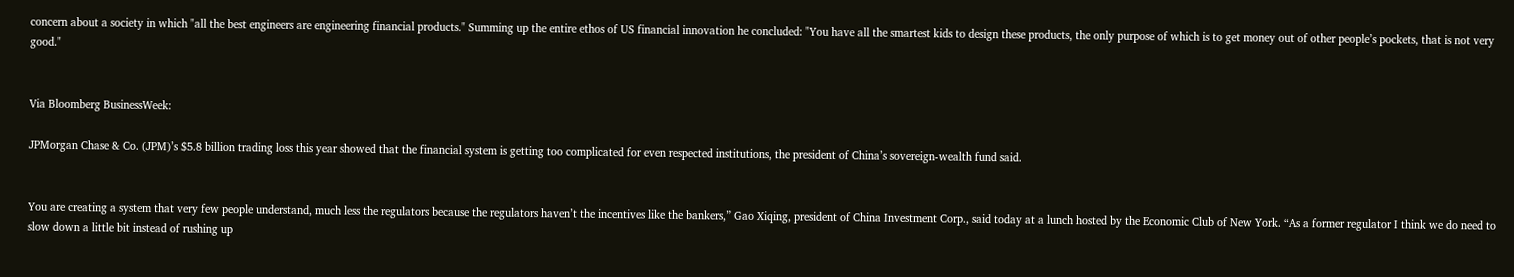concern about a society in which "all the best engineers are engineering financial products." Summing up the entire ethos of US financial innovation he concluded: "You have all the smartest kids to design these products, the only purpose of which is to get money out of other people’s pockets, that is not very good."


Via Bloomberg BusinessWeek:

JPMorgan Chase & Co. (JPM)’s $5.8 billion trading loss this year showed that the financial system is getting too complicated for even respected institutions, the president of China’s sovereign-wealth fund said.


You are creating a system that very few people understand, much less the regulators because the regulators haven’t the incentives like the bankers,” Gao Xiqing, president of China Investment Corp., said today at a lunch hosted by the Economic Club of New York. “As a former regulator I think we do need to slow down a little bit instead of rushing up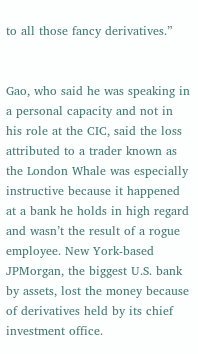to all those fancy derivatives.”


Gao, who said he was speaking in a personal capacity and not in his role at the CIC, said the loss attributed to a trader known as the London Whale was especially instructive because it happened at a bank he holds in high regard and wasn’t the result of a rogue employee. New York-based JPMorgan, the biggest U.S. bank by assets, lost the money because of derivatives held by its chief investment office.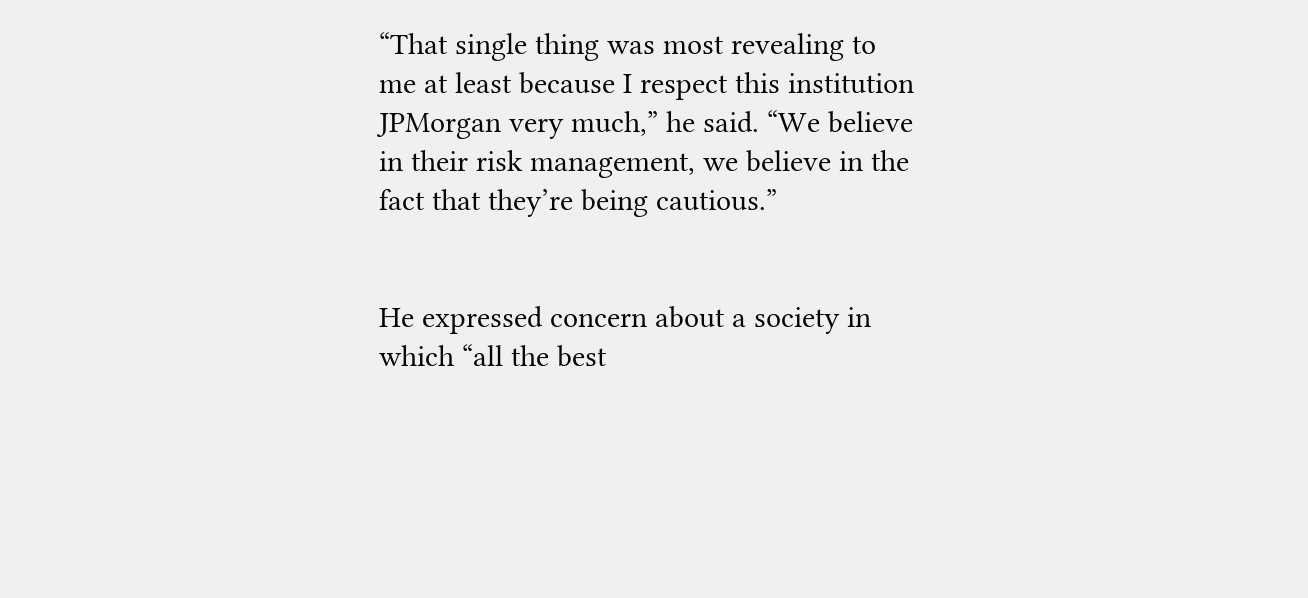“That single thing was most revealing to me at least because I respect this institution JPMorgan very much,” he said. “We believe in their risk management, we believe in the fact that they’re being cautious.”


He expressed concern about a society in which “all the best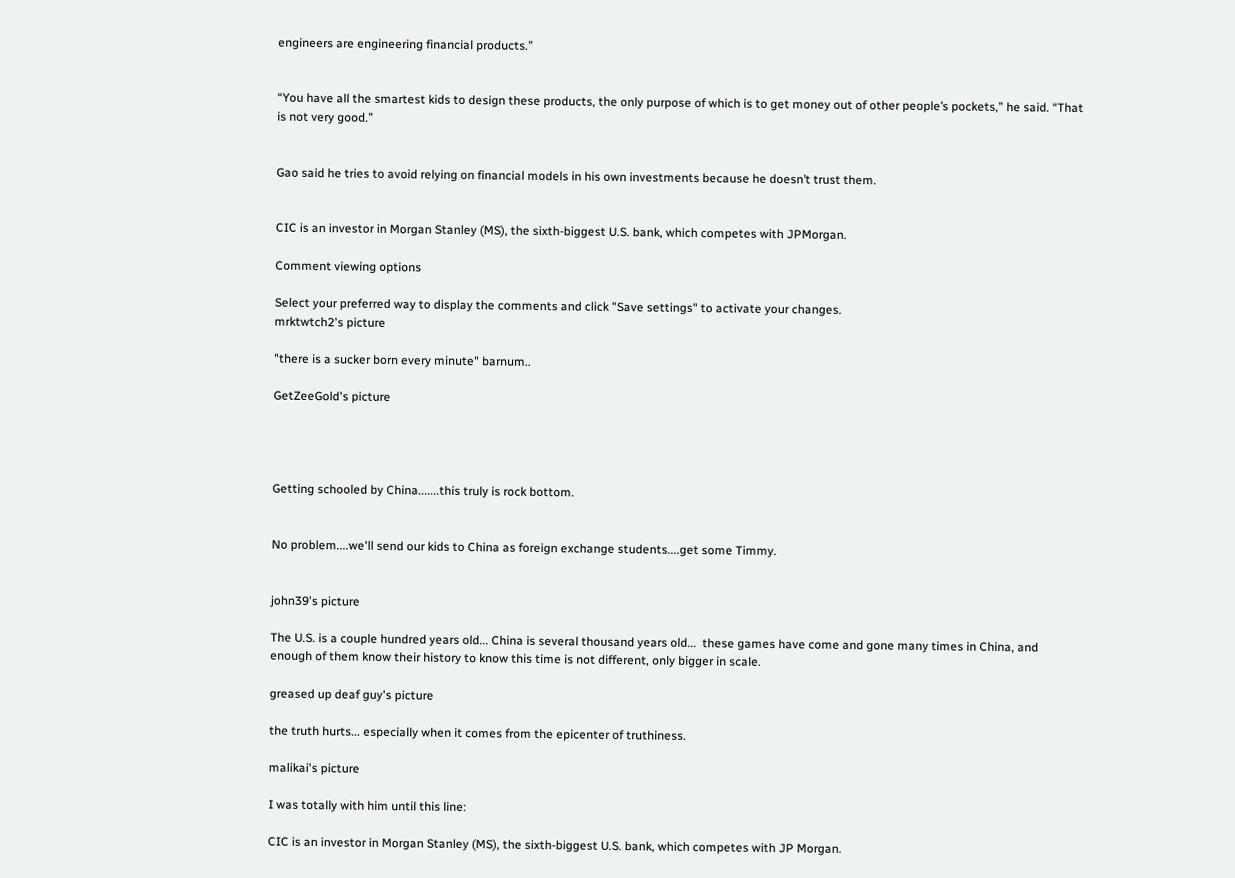engineers are engineering financial products.”


“You have all the smartest kids to design these products, the only purpose of which is to get money out of other people’s pockets,” he said. “That is not very good.”


Gao said he tries to avoid relying on financial models in his own investments because he doesn’t trust them.


CIC is an investor in Morgan Stanley (MS), the sixth-biggest U.S. bank, which competes with JPMorgan.

Comment viewing options

Select your preferred way to display the comments and click "Save settings" to activate your changes.
mrktwtch2's picture

"there is a sucker born every minute" barnum..

GetZeeGold's picture




Getting schooled by China.......this truly is rock bottom.


No problem....we'll send our kids to China as foreign exchange students....get some Timmy.


john39's picture

The U.S. is a couple hundred years old... China is several thousand years old...  these games have come and gone many times in China, and enough of them know their history to know this time is not different, only bigger in scale.

greased up deaf guy's picture

the truth hurts... especially when it comes from the epicenter of truthiness.

malikai's picture

I was totally with him until this line:

CIC is an investor in Morgan Stanley (MS), the sixth-biggest U.S. bank, which competes with JP Morgan.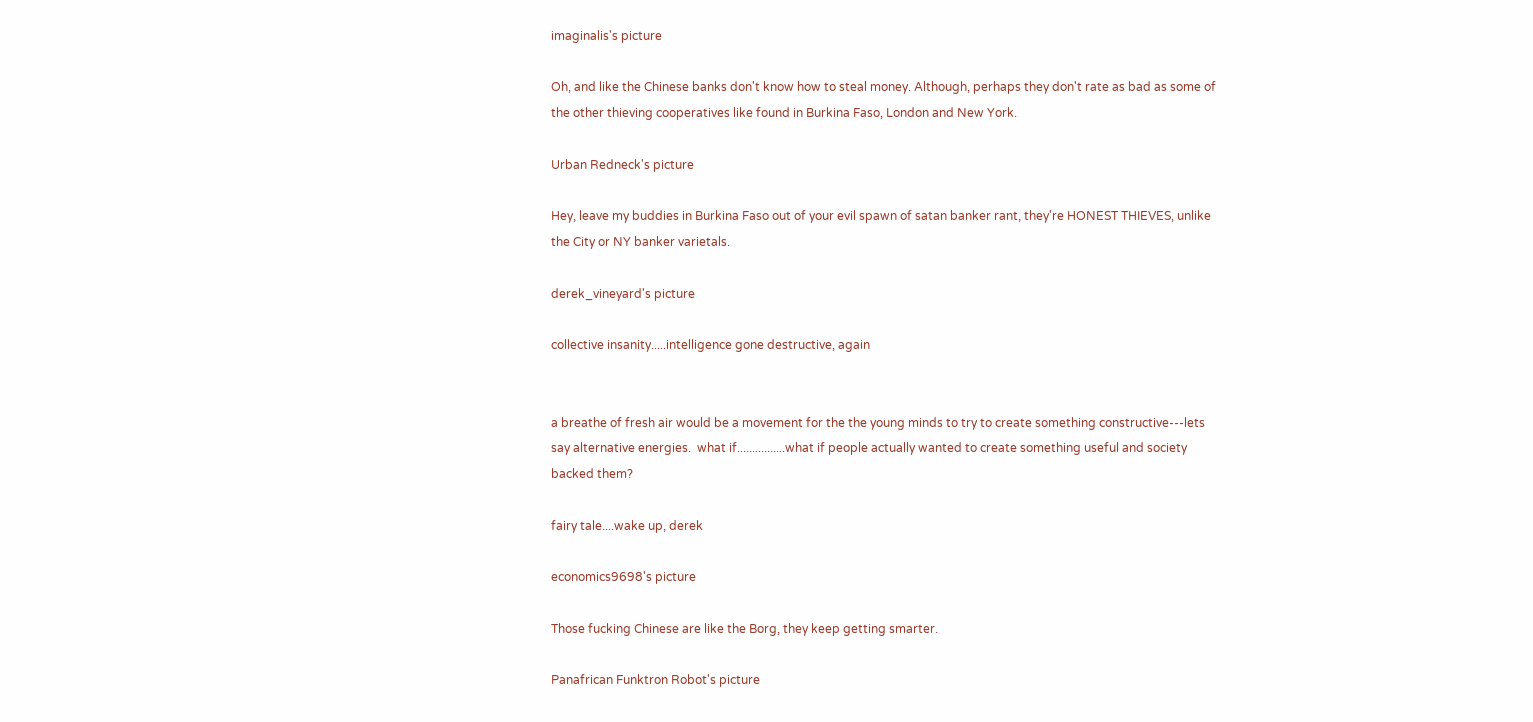imaginalis's picture

Oh, and like the Chinese banks don't know how to steal money. Although, perhaps they don't rate as bad as some of the other thieving cooperatives like found in Burkina Faso, London and New York.

Urban Redneck's picture

Hey, leave my buddies in Burkina Faso out of your evil spawn of satan banker rant, they're HONEST THIEVES, unlike the City or NY banker varietals.

derek_vineyard's picture

collective insanity.....intelligence gone destructive, again


a breathe of fresh air would be a movement for the the young minds to try to create something constructive---lets say alternative energies.  what if................what if people actually wanted to create something useful and society backed them?

fairy tale....wake up, derek

economics9698's picture

Those fucking Chinese are like the Borg, they keep getting smarter.

Panafrican Funktron Robot's picture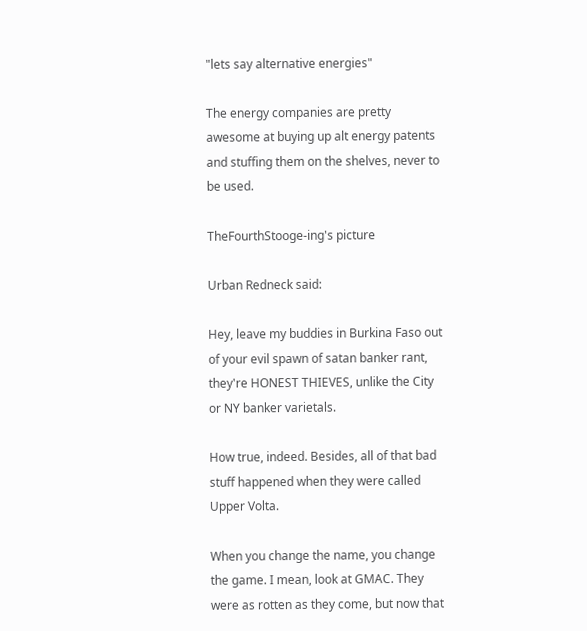"lets say alternative energies"

The energy companies are pretty awesome at buying up alt energy patents and stuffing them on the shelves, never to be used.

TheFourthStooge-ing's picture

Urban Redneck said:

Hey, leave my buddies in Burkina Faso out of your evil spawn of satan banker rant, they're HONEST THIEVES, unlike the City or NY banker varietals.

How true, indeed. Besides, all of that bad stuff happened when they were called Upper Volta.

When you change the name, you change the game. I mean, look at GMAC. They were as rotten as they come, but now that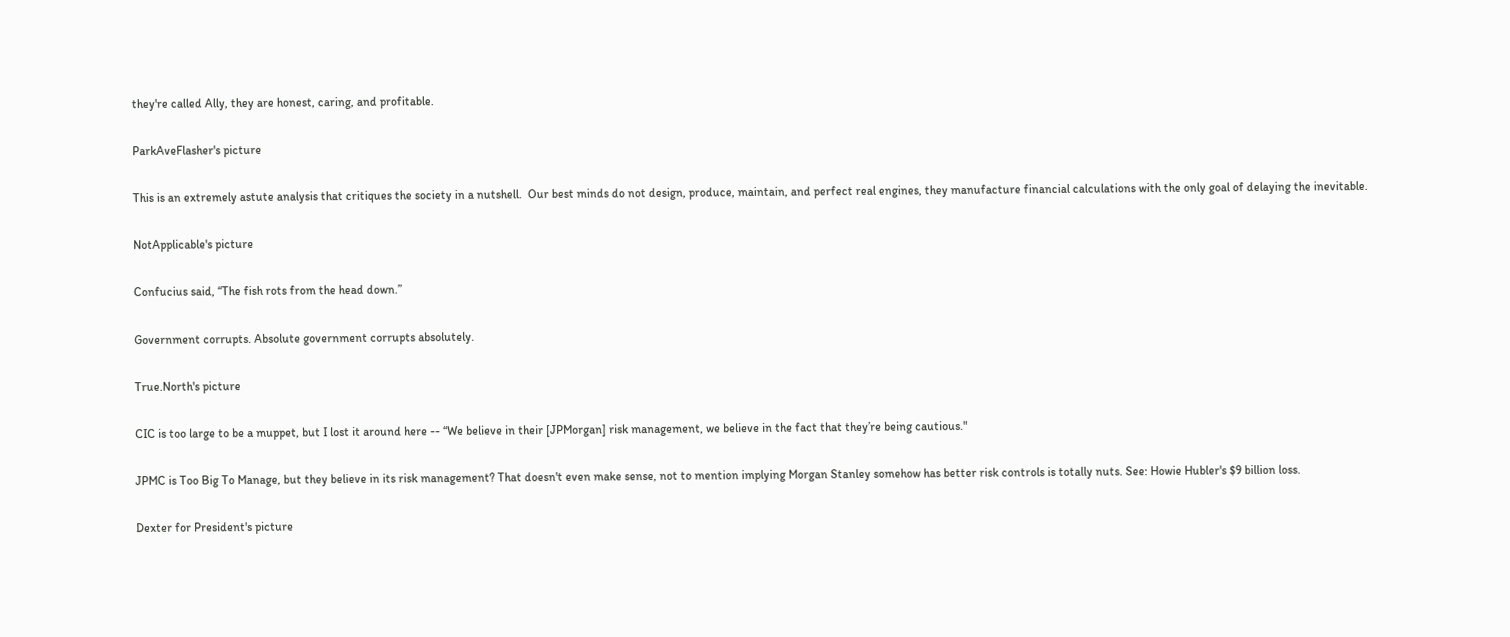they're called Ally, they are honest, caring, and profitable.

ParkAveFlasher's picture

This is an extremely astute analysis that critiques the society in a nutshell.  Our best minds do not design, produce, maintain, and perfect real engines, they manufacture financial calculations with the only goal of delaying the inevitable.

NotApplicable's picture

Confucius said, “The fish rots from the head down.”

Government corrupts. Absolute government corrupts absolutely.

True.North's picture

CIC is too large to be a muppet, but I lost it around here -- “We believe in their [JPMorgan] risk management, we believe in the fact that they’re being cautious."

JPMC is Too Big To Manage, but they believe in its risk management? That doesn't even make sense, not to mention implying Morgan Stanley somehow has better risk controls is totally nuts. See: Howie Hubler's $9 billion loss.

Dexter for President's picture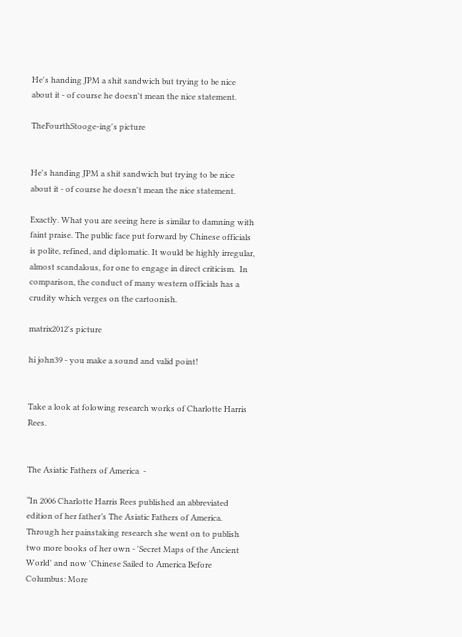He's handing JPM a shit sandwich but trying to be nice about it - of course he doesn't mean the nice statement.

TheFourthStooge-ing's picture


He's handing JPM a shit sandwich but trying to be nice about it - of course he doesn't mean the nice statement.

Exactly. What you are seeing here is similar to damning with faint praise. The public face put forward by Chinese officials is polite, refined, and diplomatic. It would be highly irregular, almost scandalous, for one to engage in direct criticism.  In comparison, the conduct of many western officials has a crudity which verges on the cartoonish.

matrix2012's picture

hi john39 - you make a sound and valid point!


Take a look at folowing research works of Charlotte Harris Rees.


The Asiatic Fathers of America  -

“In 2006 Charlotte Harris Rees published an abbreviated edition of her father’s The Asiatic Fathers of America. Through her painstaking research she went on to publish two more books of her own - 'Secret Maps of the Ancient World' and now 'Chinese Sailed to America Before Columbus: More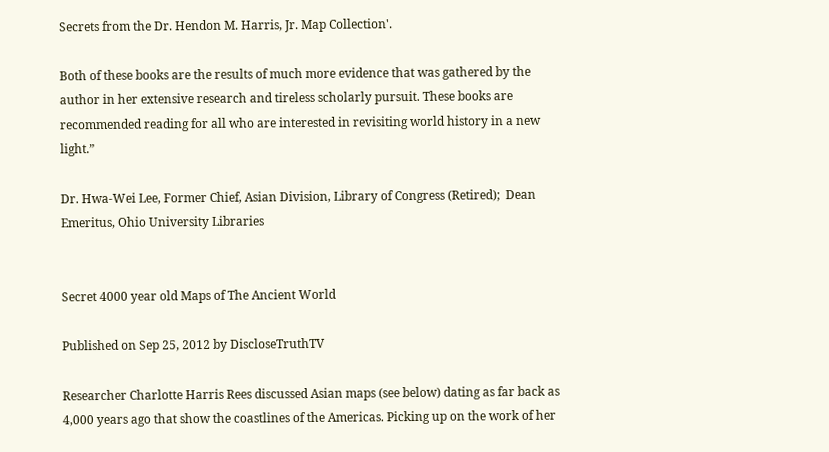Secrets from the Dr. Hendon M. Harris, Jr. Map Collection'.

Both of these books are the results of much more evidence that was gathered by the author in her extensive research and tireless scholarly pursuit. These books are recommended reading for all who are interested in revisiting world history in a new light.”

Dr. Hwa-Wei Lee, Former Chief, Asian Division, Library of Congress (Retired);  Dean Emeritus, Ohio University Libraries


Secret 4000 year old Maps of The Ancient World

Published on Sep 25, 2012 by DiscloseTruthTV

Researcher Charlotte Harris Rees discussed Asian maps (see below) dating as far back as 4,000 years ago that show the coastlines of the Americas. Picking up on the work of her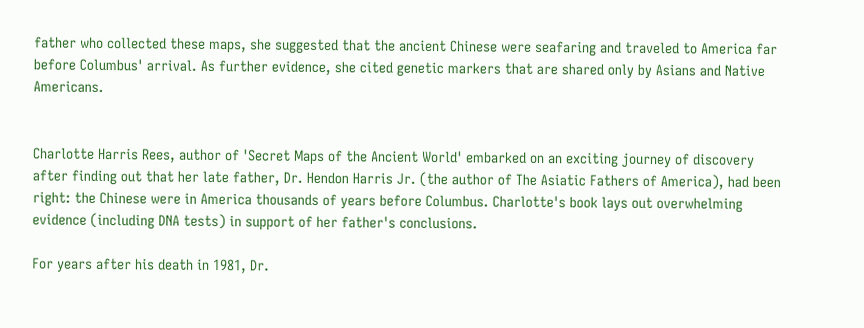father who collected these maps, she suggested that the ancient Chinese were seafaring and traveled to America far before Columbus' arrival. As further evidence, she cited genetic markers that are shared only by Asians and Native Americans.


Charlotte Harris Rees, author of 'Secret Maps of the Ancient World' embarked on an exciting journey of discovery after finding out that her late father, Dr. Hendon Harris Jr. (the author of The Asiatic Fathers of America), had been right: the Chinese were in America thousands of years before Columbus. Charlotte's book lays out overwhelming evidence (including DNA tests) in support of her father's conclusions.

For years after his death in 1981, Dr.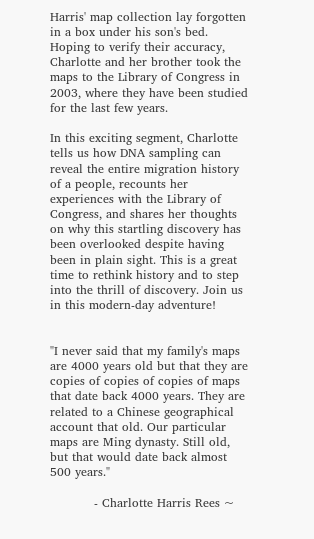Harris' map collection lay forgotten in a box under his son's bed. Hoping to verify their accuracy, Charlotte and her brother took the maps to the Library of Congress in 2003, where they have been studied for the last few years.

In this exciting segment, Charlotte tells us how DNA sampling can reveal the entire migration history of a people, recounts her experiences with the Library of Congress, and shares her thoughts on why this startling discovery has been overlooked despite having been in plain sight. This is a great time to rethink history and to step into the thrill of discovery. Join us in this modern-day adventure!


"I never said that my family's maps are 4000 years old but that they are copies of copies of copies of maps that date back 4000 years. They are related to a Chinese geographical account that old. Our particular maps are Ming dynasty. Still old, but that would date back almost 500 years."

           - Charlotte Harris Rees ~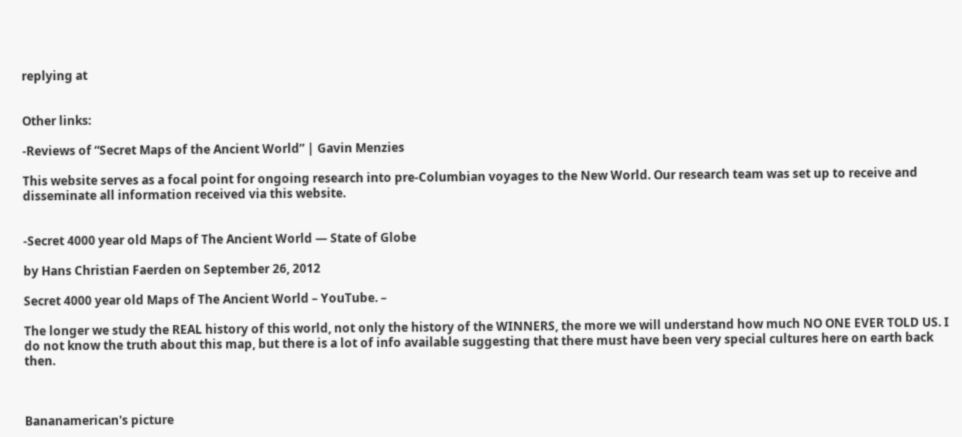replying at


Other links:

-Reviews of “Secret Maps of the Ancient World” | Gavin Menzies

This website serves as a focal point for ongoing research into pre-Columbian voyages to the New World. Our research team was set up to receive and disseminate all information received via this website.


-Secret 4000 year old Maps of The Ancient World — State of Globe

by Hans Christian Faerden on September 26, 2012

Secret 4000 year old Maps of The Ancient World – YouTube. –

The longer we study the REAL history of this world, not only the history of the WINNERS, the more we will understand how much NO ONE EVER TOLD US. I do not know the truth about this map, but there is a lot of info available suggesting that there must have been very special cultures here on earth back then.



Bananamerican's picture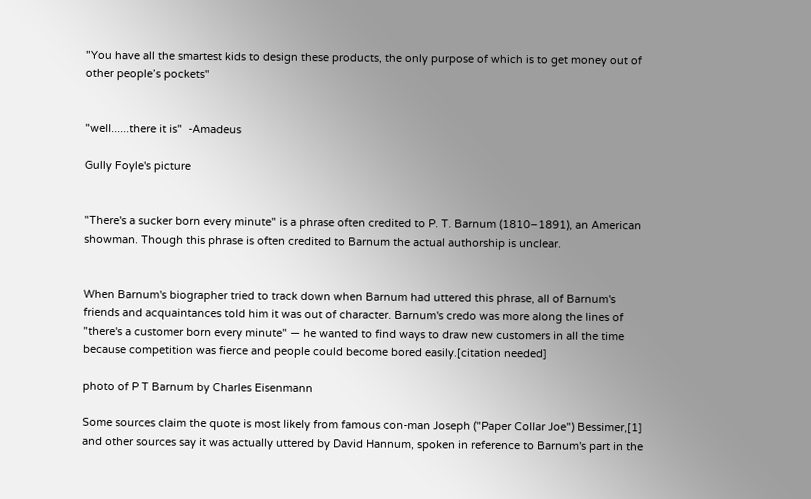"You have all the smartest kids to design these products, the only purpose of which is to get money out of other people’s pockets"


"well......there it is"  -Amadeus

Gully Foyle's picture


"There's a sucker born every minute" is a phrase often credited to P. T. Barnum (1810–1891), an American showman. Though this phrase is often credited to Barnum the actual authorship is unclear.


When Barnum's biographer tried to track down when Barnum had uttered this phrase, all of Barnum's friends and acquaintances told him it was out of character. Barnum's credo was more along the lines of "there's a customer born every minute" — he wanted to find ways to draw new customers in all the time because competition was fierce and people could become bored easily.[citation needed]

photo of P T Barnum by Charles Eisenmann

Some sources claim the quote is most likely from famous con-man Joseph ("Paper Collar Joe") Bessimer,[1] and other sources say it was actually uttered by David Hannum, spoken in reference to Barnum's part in the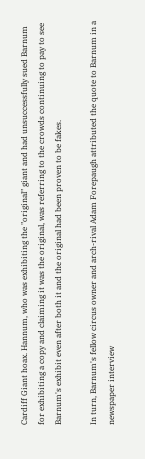Cardiff Giant hoax. Hannum, who was exhibiting the "original" giant and had unsuccessfully sued Barnum for exhibiting a copy and claiming it was the original, was referring to the crowds continuing to pay to see Barnum's exhibit even after both it and the original had been proven to be fakes.

In turn, Barnum's fellow circus owner and arch-rival Adam Forepaugh attributed the quote to Barnum in a newspaper interview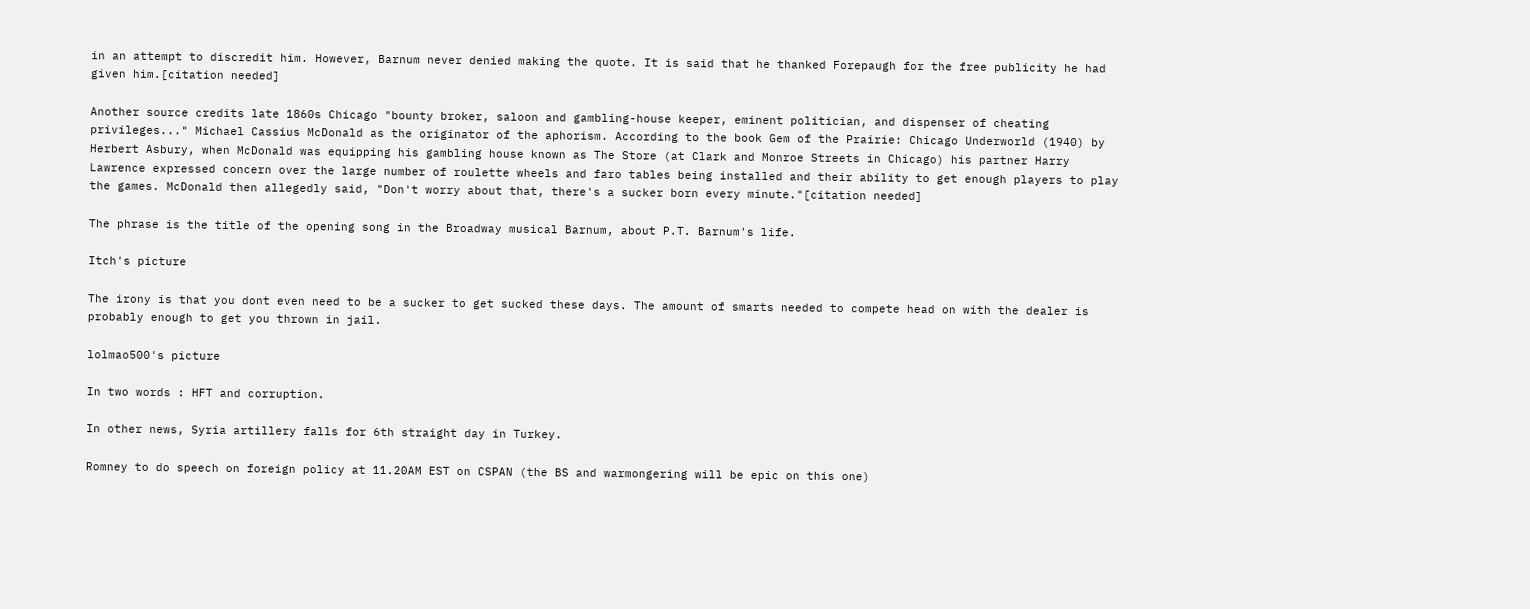in an attempt to discredit him. However, Barnum never denied making the quote. It is said that he thanked Forepaugh for the free publicity he had given him.[citation needed]

Another source credits late 1860s Chicago "bounty broker, saloon and gambling-house keeper, eminent politician, and dispenser of cheating privileges..." Michael Cassius McDonald as the originator of the aphorism. According to the book Gem of the Prairie: Chicago Underworld (1940) by Herbert Asbury, when McDonald was equipping his gambling house known as The Store (at Clark and Monroe Streets in Chicago) his partner Harry Lawrence expressed concern over the large number of roulette wheels and faro tables being installed and their ability to get enough players to play the games. McDonald then allegedly said, "Don't worry about that, there's a sucker born every minute."[citation needed]

The phrase is the title of the opening song in the Broadway musical Barnum, about P.T. Barnum's life.

Itch's picture

The irony is that you dont even need to be a sucker to get sucked these days. The amount of smarts needed to compete head on with the dealer is probably enough to get you thrown in jail.

lolmao500's picture

In two words : HFT and corruption.

In other news, Syria artillery falls for 6th straight day in Turkey.

Romney to do speech on foreign policy at 11.20AM EST on CSPAN (the BS and warmongering will be epic on this one)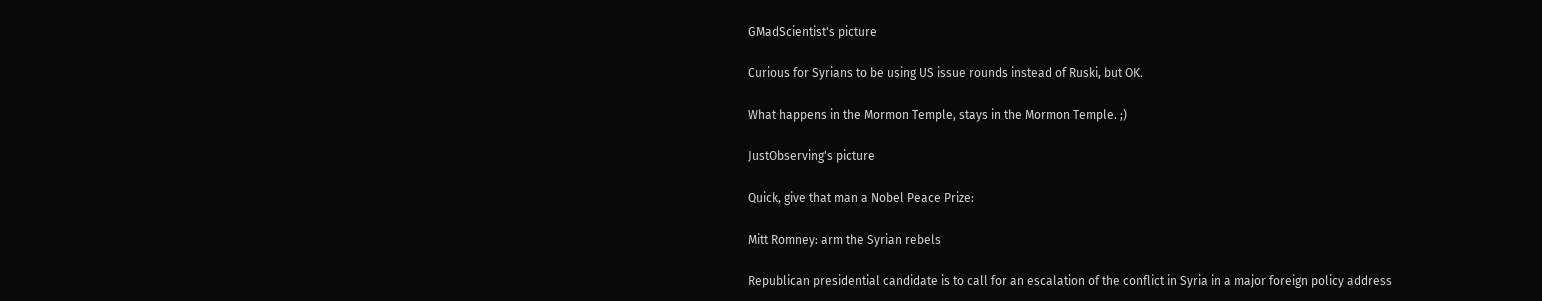GMadScientist's picture

Curious for Syrians to be using US issue rounds instead of Ruski, but OK.

What happens in the Mormon Temple, stays in the Mormon Temple. ;)

JustObserving's picture

Quick, give that man a Nobel Peace Prize:

Mitt Romney: arm the Syrian rebels

Republican presidential candidate is to call for an escalation of the conflict in Syria in a major foreign policy address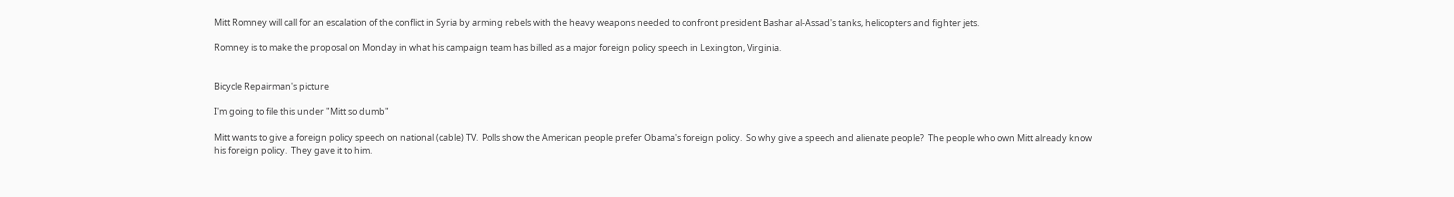Mitt Romney will call for an escalation of the conflict in Syria by arming rebels with the heavy weapons needed to confront president Bashar al-Assad's tanks, helicopters and fighter jets.

Romney is to make the proposal on Monday in what his campaign team has billed as a major foreign policy speech in Lexington, Virginia.


Bicycle Repairman's picture

I'm going to file this under "Mitt so dumb"

Mitt wants to give a foreign policy speech on national (cable) TV.  Polls show the American people prefer Obama's foreign policy.  So why give a speech and alienate people?  The people who own Mitt already know his foreign policy.  They gave it to him.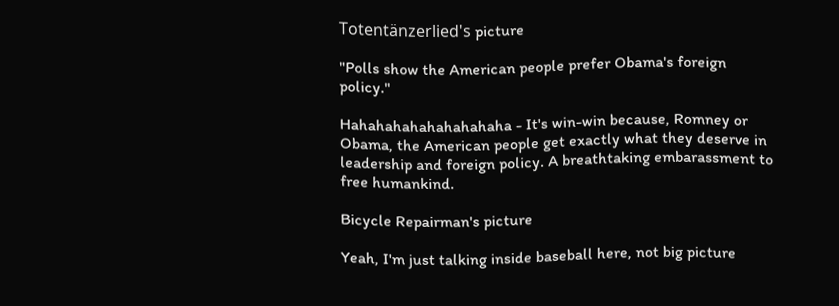Totentänzerlied's picture

"Polls show the American people prefer Obama's foreign policy."

Hahahahahahahahahaha - It's win-win because, Romney or Obama, the American people get exactly what they deserve in leadership and foreign policy. A breathtaking embarassment to free humankind.

Bicycle Repairman's picture

Yeah, I'm just talking inside baseball here, not big picture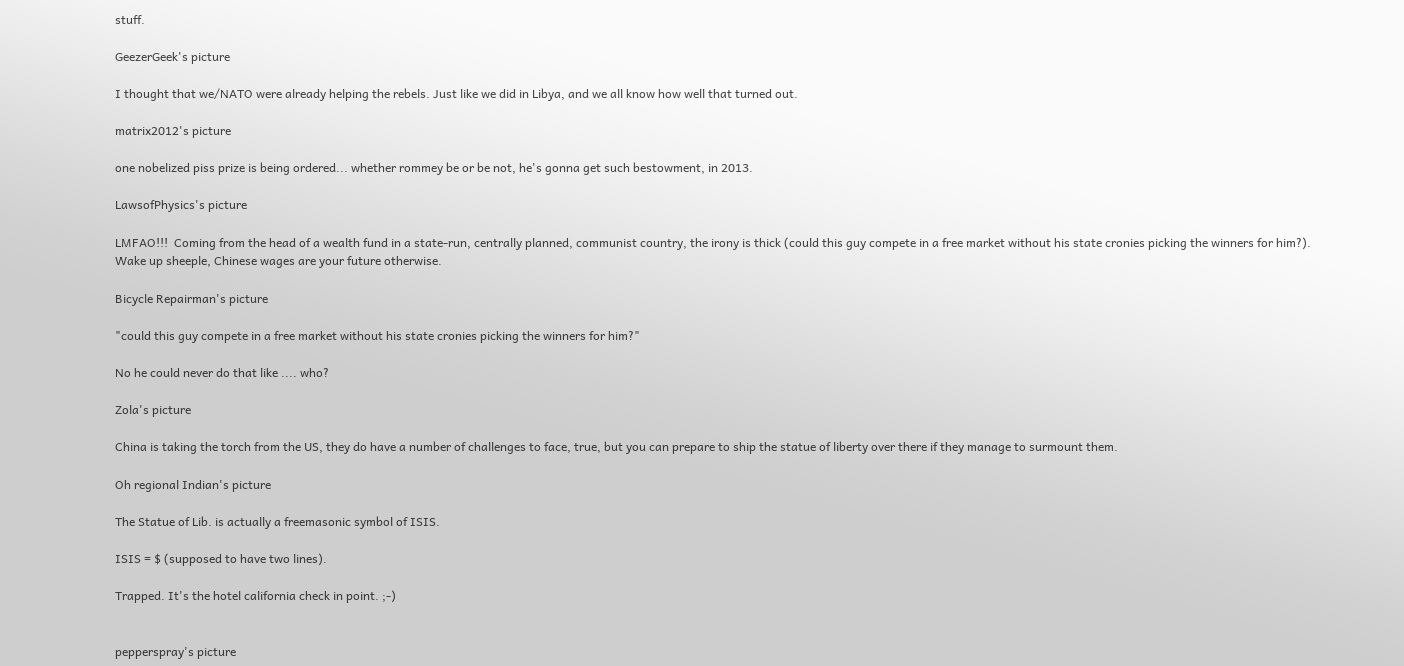stuff.

GeezerGeek's picture

I thought that we/NATO were already helping the rebels. Just like we did in Libya, and we all know how well that turned out.

matrix2012's picture

one nobelized piss prize is being ordered... whether rommey be or be not, he's gonna get such bestowment, in 2013.

LawsofPhysics's picture

LMFAO!!!  Coming from the head of a wealth fund in a state-run, centrally planned, communist country, the irony is thick (could this guy compete in a free market without his state cronies picking the winners for him?).  Wake up sheeple, Chinese wages are your future otherwise.

Bicycle Repairman's picture

"could this guy compete in a free market without his state cronies picking the winners for him?"

No he could never do that like .... who?

Zola's picture

China is taking the torch from the US, they do have a number of challenges to face, true, but you can prepare to ship the statue of liberty over there if they manage to surmount them.

Oh regional Indian's picture

The Statue of Lib. is actually a freemasonic symbol of ISIS.

ISIS = $ (supposed to have two lines).

Trapped. It's the hotel california check in point. ;-)


pepperspray's picture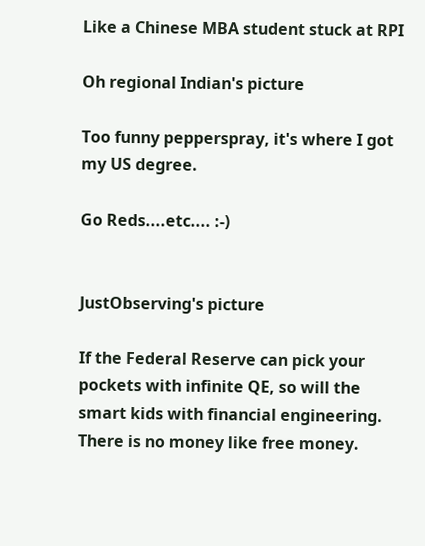Like a Chinese MBA student stuck at RPI

Oh regional Indian's picture

Too funny pepperspray, it's where I got my US degree.

Go Reds....etc.... :-)


JustObserving's picture

If the Federal Reserve can pick your pockets with infinite QE, so will the smart kids with financial engineering.  There is no money like free money.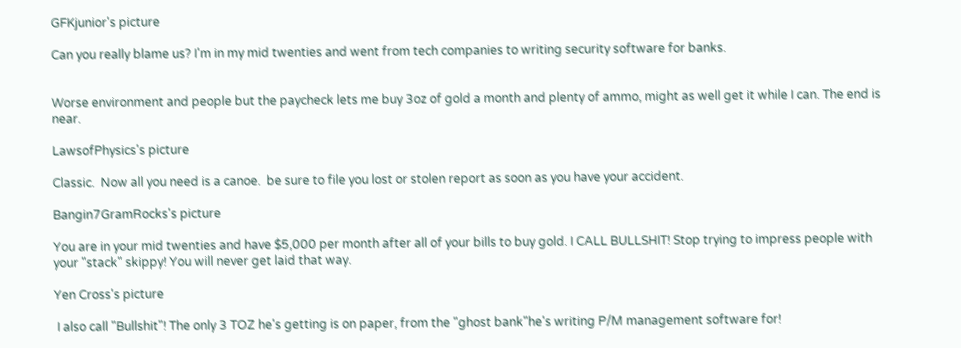GFKjunior's picture

Can you really blame us? I'm in my mid twenties and went from tech companies to writing security software for banks.


Worse environment and people but the paycheck lets me buy 3oz of gold a month and plenty of ammo, might as well get it while I can. The end is near.

LawsofPhysics's picture

Classic.  Now all you need is a canoe.  be sure to file you lost or stolen report as soon as you have your accident.

Bangin7GramRocks's picture

You are in your mid twenties and have $5,000 per month after all of your bills to buy gold. I CALL BULLSHIT! Stop trying to impress people with your "stack" skippy! You will never get laid that way.

Yen Cross's picture

 I also call "Bullshit"! The only 3 TOZ he's getting is on paper, from the "ghost bank"he's writing P/M management software for!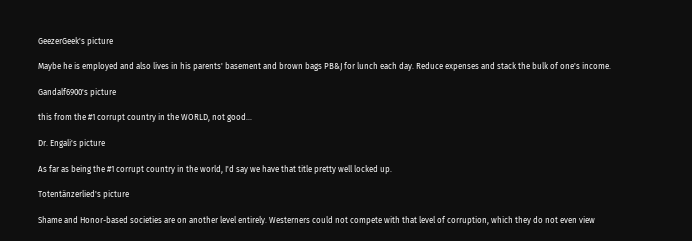GeezerGeek's picture

Maybe he is employed and also lives in his parents' basement and brown bags PB&J for lunch each day. Reduce expenses and stack the bulk of one's income.

Gandalf6900's picture

this from the #1 corrupt country in the WORLD, not good...

Dr. Engali's picture

As far as being the #1 corrupt country in the world, I'd say we have that title pretty well locked up.

Totentänzerlied's picture

Shame and Honor-based societies are on another level entirely. Westerners could not compete with that level of corruption, which they do not even view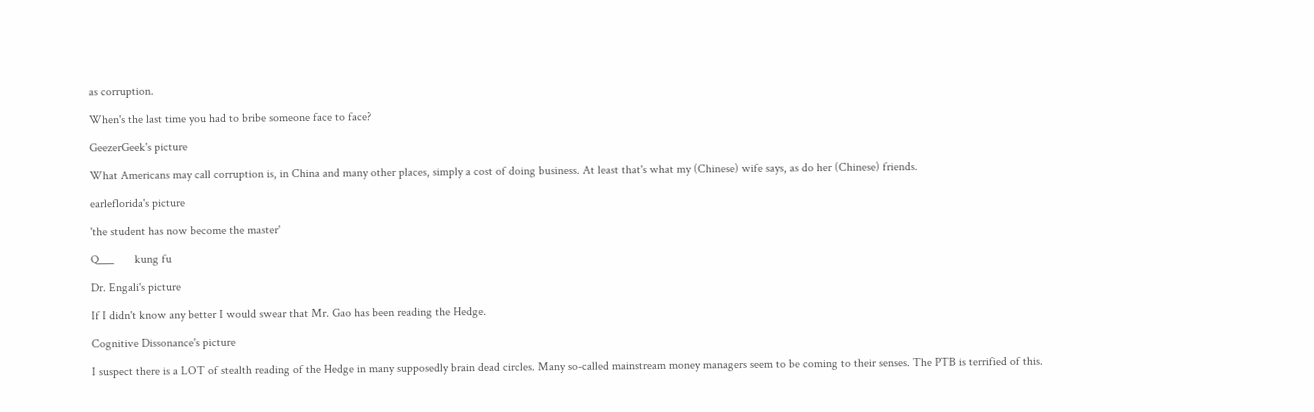as corruption.

When's the last time you had to bribe someone face to face?

GeezerGeek's picture

What Americans may call corruption is, in China and many other places, simply a cost of doing business. At least that's what my (Chinese) wife says, as do her (Chinese) friends.

earleflorida's picture

'the student has now become the master'

Q___       kung fu

Dr. Engali's picture

If I didn't know any better I would swear that Mr. Gao has been reading the Hedge.

Cognitive Dissonance's picture

I suspect there is a LOT of stealth reading of the Hedge in many supposedly brain dead circles. Many so-called mainstream money managers seem to be coming to their senses. The PTB is terrified of this.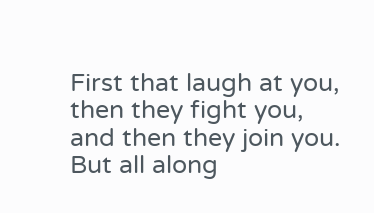First that laugh at you, then they fight you, and then they join you. But all along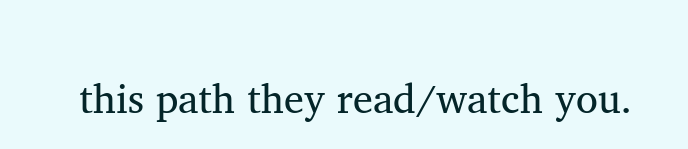this path they read/watch you.